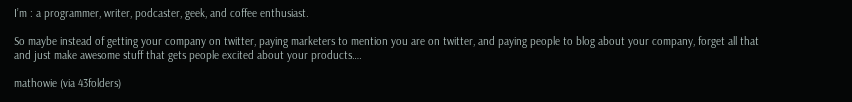I’m : a programmer, writer, podcaster, geek, and coffee enthusiast.

So maybe instead of getting your company on twitter, paying marketers to mention you are on twitter, and paying people to blog about your company, forget all that and just make awesome stuff that gets people excited about your products….

mathowie (via 43folders)